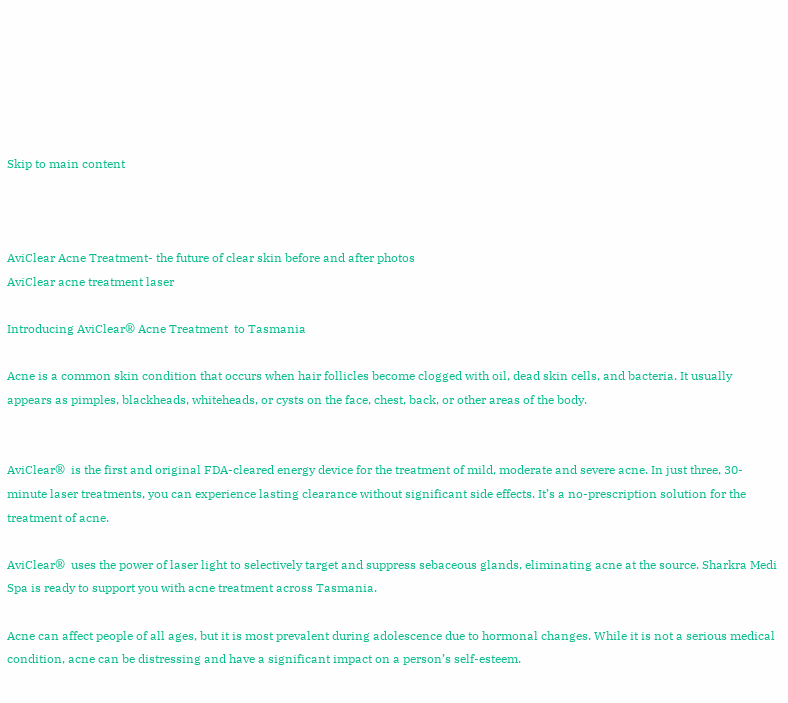Skip to main content



AviClear Acne Treatment- the future of clear skin before and after photos
AviClear acne treatment laser

Introducing AviClear® Acne Treatment  to Tasmania

Acne is a common skin condition that occurs when hair follicles become clogged with oil, dead skin cells, and bacteria. It usually appears as pimples, blackheads, whiteheads, or cysts on the face, chest, back, or other areas of the body.


AviClear®  is the first and original FDA-cleared energy device for the treatment of mild, moderate and severe acne. In just three, 30-minute laser treatments, you can experience lasting clearance without significant side effects. It’s a no-prescription solution for the treatment of acne.

AviClear®  uses the power of laser light to selectively target and suppress sebaceous glands, eliminating acne at the source. Sharkra Medi Spa is ready to support you with acne treatment across Tasmania.

Acne can affect people of all ages, but it is most prevalent during adolescence due to hormonal changes. While it is not a serious medical condition, acne can be distressing and have a significant impact on a person’s self-esteem.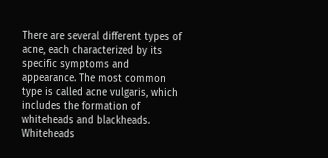There are several different types of acne, each characterized by its specific symptoms and appearance. The most common type is called acne vulgaris, which includes the formation of whiteheads and blackheads. Whiteheads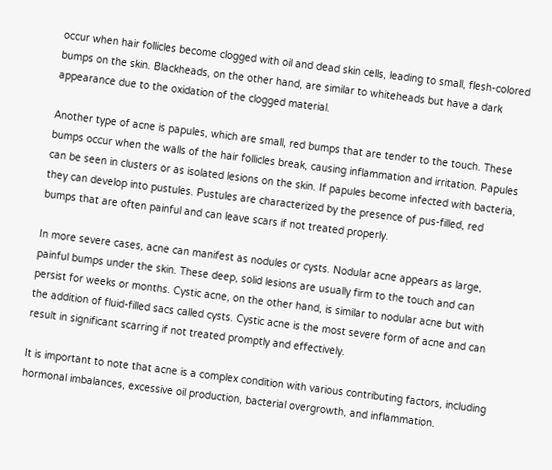occur when hair follicles become clogged with oil and dead skin cells, leading to small, flesh-colored bumps on the skin. Blackheads, on the other hand, are similar to whiteheads but have a dark appearance due to the oxidation of the clogged material.

Another type of acne is papules, which are small, red bumps that are tender to the touch. These bumps occur when the walls of the hair follicles break, causing inflammation and irritation. Papules can be seen in clusters or as isolated lesions on the skin. If papules become infected with bacteria, they can develop into pustules. Pustules are characterized by the presence of pus-filled, red bumps that are often painful and can leave scars if not treated properly.

In more severe cases, acne can manifest as nodules or cysts. Nodular acne appears as large, painful bumps under the skin. These deep, solid lesions are usually firm to the touch and can persist for weeks or months. Cystic acne, on the other hand, is similar to nodular acne but with the addition of fluid-filled sacs called cysts. Cystic acne is the most severe form of acne and can result in significant scarring if not treated promptly and effectively.

It is important to note that acne is a complex condition with various contributing factors, including hormonal imbalances, excessive oil production, bacterial overgrowth, and inflammation.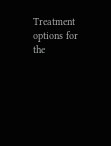Treatment options for the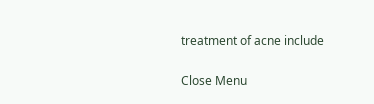treatment of acne include

Close Menu